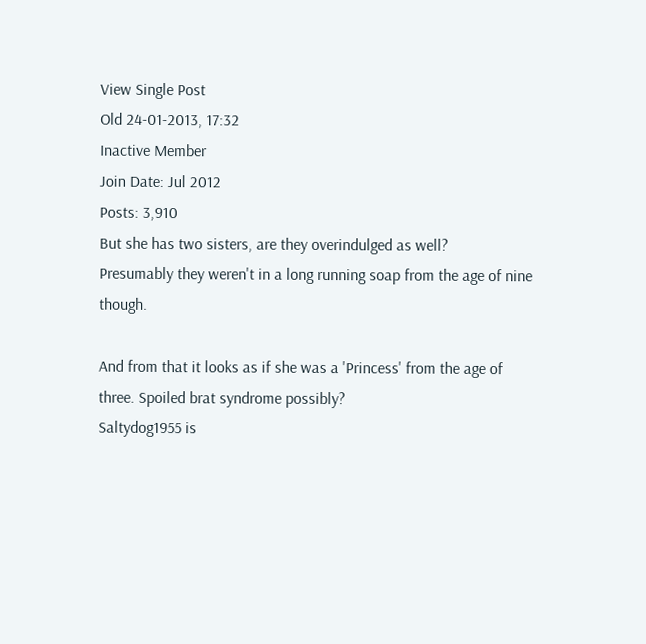View Single Post
Old 24-01-2013, 17:32
Inactive Member
Join Date: Jul 2012
Posts: 3,910
But she has two sisters, are they overindulged as well?
Presumably they weren't in a long running soap from the age of nine though.

And from that it looks as if she was a 'Princess' from the age of three. Spoiled brat syndrome possibly?
Saltydog1955 is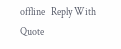offline   Reply With Quote